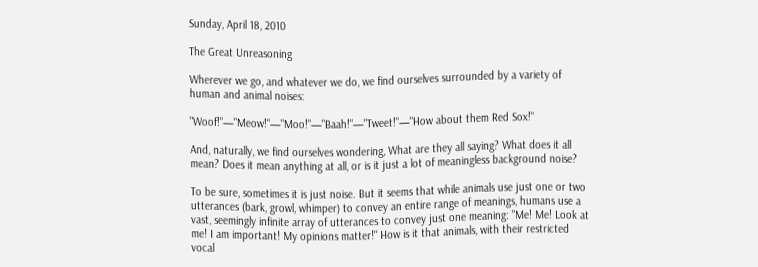Sunday, April 18, 2010

The Great Unreasoning

Wherever we go, and whatever we do, we find ourselves surrounded by a variety of human and animal noises:

"Woof!"—"Meow!"—"Moo!"—"Baah!"—"Tweet!"—"How about them Red Sox!"

And, naturally, we find ourselves wondering, What are they all saying? What does it all mean? Does it mean anything at all, or is it just a lot of meaningless background noise?

To be sure, sometimes it is just noise. But it seems that while animals use just one or two utterances (bark, growl, whimper) to convey an entire range of meanings, humans use a vast, seemingly infinite array of utterances to convey just one meaning: "Me! Me! Look at me! I am important! My opinions matter!" How is it that animals, with their restricted vocal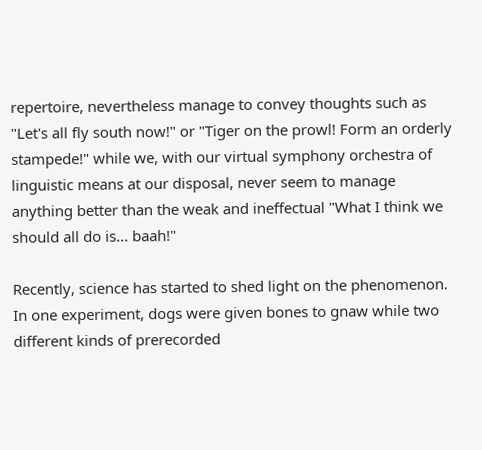repertoire, nevertheless manage to convey thoughts such as "Let's all fly south now!" or "Tiger on the prowl! Form an orderly stampede!" while we, with our virtual symphony orchestra of linguistic means at our disposal, never seem to manage anything better than the weak and ineffectual "What I think we should all do is... baah!"

Recently, science has started to shed light on the phenomenon. In one experiment, dogs were given bones to gnaw while two different kinds of prerecorded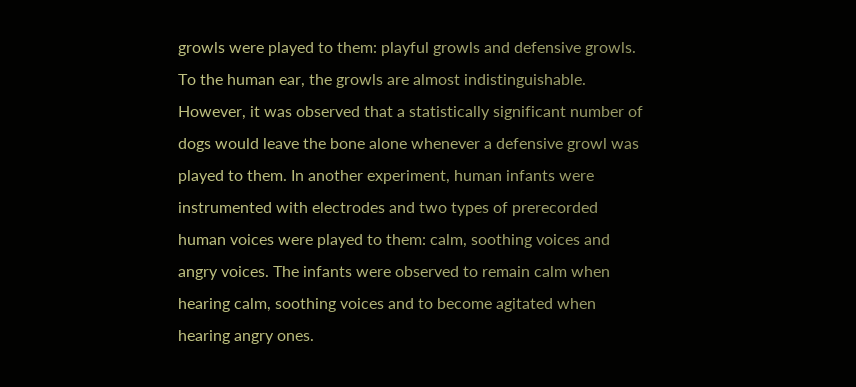growls were played to them: playful growls and defensive growls. To the human ear, the growls are almost indistinguishable. However, it was observed that a statistically significant number of dogs would leave the bone alone whenever a defensive growl was played to them. In another experiment, human infants were instrumented with electrodes and two types of prerecorded human voices were played to them: calm, soothing voices and angry voices. The infants were observed to remain calm when hearing calm, soothing voices and to become agitated when hearing angry ones.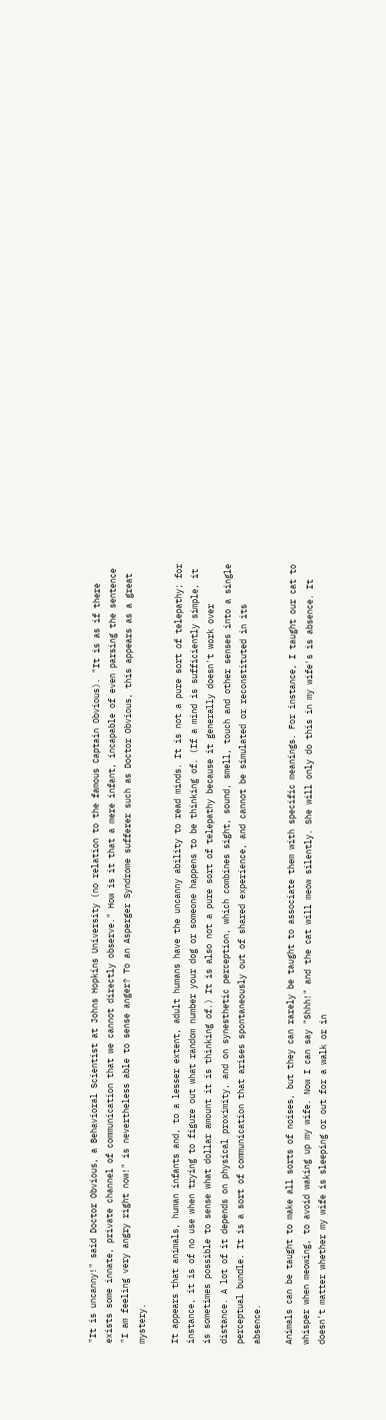"It is uncanny!" said Doctor Obvious, a Behavioral Scientist at Johns Hopkins University (no relation to the famous Captain Obvious). "It is as if there exists some innate, private channel of communication that we cannot directly observe." How is it that a mere infant, incapable of even parsing the sentence "I am feeling very angry right now!" is nevertheless able to sense anger? To an Asperger Syndrome sufferer such as Doctor Obvious, this appears as a great mystery.

It appears that animals, human infants and, to a lesser extent, adult humans have the uncanny ability to read minds. It is not a pure sort of telepathy; for instance, it is of no use when trying to figure out what random number your dog or someone happens to be thinking of. (If a mind is sufficiently simple, it is sometimes possible to sense what dollar amount it is thinking of.) It is also not a pure sort of telepathy because it generally doesn't work over distance. A lot of it depends on physical proximity, and on synesthetic perception, which combines sight, sound, smell, touch and other senses into a single perceptual bundle. It is a sort of communication that arises spontaneously out of shared experience, and cannot be simulated or reconstituted in its absence.

Animals can be taught to make all sorts of noises, but they can rarely be taught to associate them with specific meanings. For instance, I taught our cat to whisper when meowing, to avoid waking up my wife. Now I can say "Shhh!" and the cat will meow silently. She will only do this in my wife's is absence. It doesn't matter whether my wife is sleeping or out for a walk or in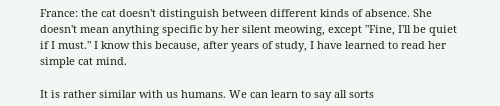France: the cat doesn't distinguish between different kinds of absence. She doesn't mean anything specific by her silent meowing, except "Fine, I'll be quiet if I must." I know this because, after years of study, I have learned to read her simple cat mind.

It is rather similar with us humans. We can learn to say all sorts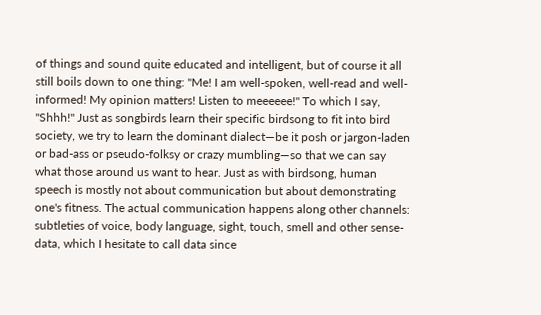of things and sound quite educated and intelligent, but of course it all still boils down to one thing: "Me! I am well-spoken, well-read and well-informed! My opinion matters! Listen to meeeeee!" To which I say, "Shhh!" Just as songbirds learn their specific birdsong to fit into bird society, we try to learn the dominant dialect—be it posh or jargon-laden or bad-ass or pseudo-folksy or crazy mumbling—so that we can say what those around us want to hear. Just as with birdsong, human speech is mostly not about communication but about demonstrating one's fitness. The actual communication happens along other channels: subtleties of voice, body language, sight, touch, smell and other sense-data, which I hesitate to call data since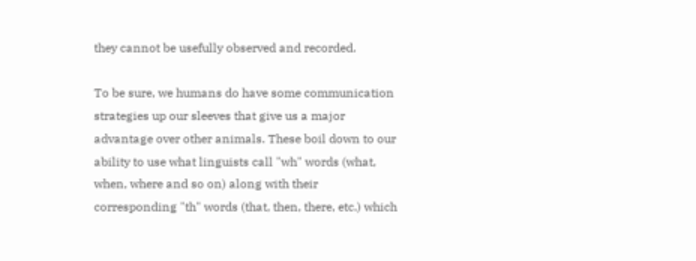they cannot be usefully observed and recorded.

To be sure, we humans do have some communication strategies up our sleeves that give us a major advantage over other animals. These boil down to our ability to use what linguists call "wh" words (what, when, where and so on) along with their corresponding "th" words (that, then, there, etc.) which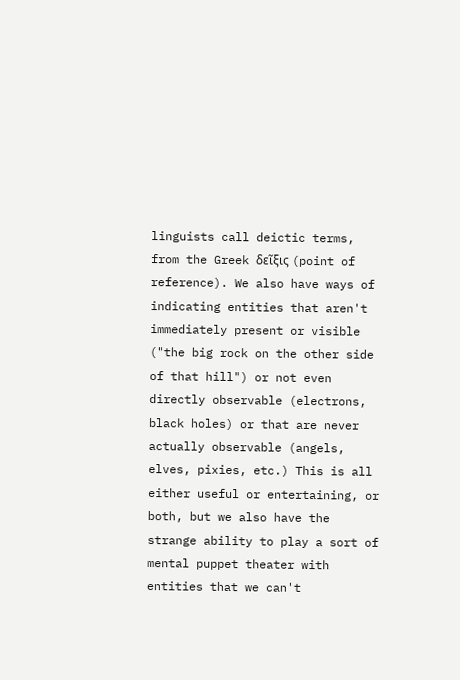linguists call deictic terms, from the Greek δεῖξις (point of reference). We also have ways of indicating entities that aren't immediately present or visible ("the big rock on the other side of that hill") or not even directly observable (electrons, black holes) or that are never actually observable (angels, elves, pixies, etc.) This is all either useful or entertaining, or both, but we also have the strange ability to play a sort of mental puppet theater with entities that we can't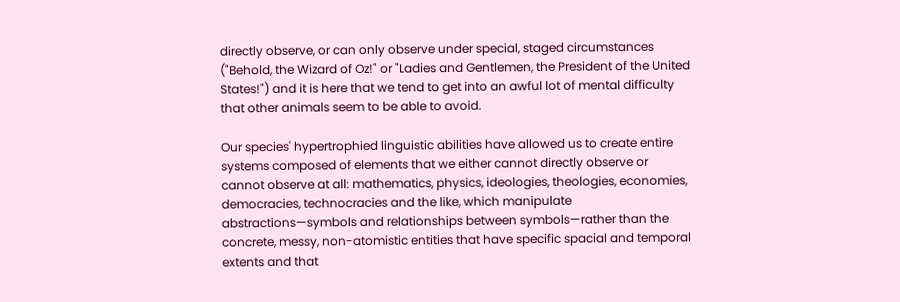directly observe, or can only observe under special, staged circumstances ("Behold, the Wizard of Oz!" or "Ladies and Gentlemen, the President of the United States!") and it is here that we tend to get into an awful lot of mental difficulty that other animals seem to be able to avoid.

Our species' hypertrophied linguistic abilities have allowed us to create entire systems composed of elements that we either cannot directly observe or cannot observe at all: mathematics, physics, ideologies, theologies, economies, democracies, technocracies and the like, which manipulate abstractions—symbols and relationships between symbols—rather than the concrete, messy, non-atomistic entities that have specific spacial and temporal extents and that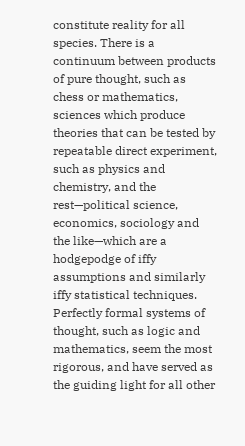constitute reality for all species. There is a continuum between products of pure thought, such as chess or mathematics, sciences which produce theories that can be tested by repeatable direct experiment, such as physics and chemistry, and the rest—political science, economics, sociology and the like—which are a hodgepodge of iffy assumptions and similarly iffy statistical techniques. Perfectly formal systems of thought, such as logic and mathematics, seem the most rigorous, and have served as the guiding light for all other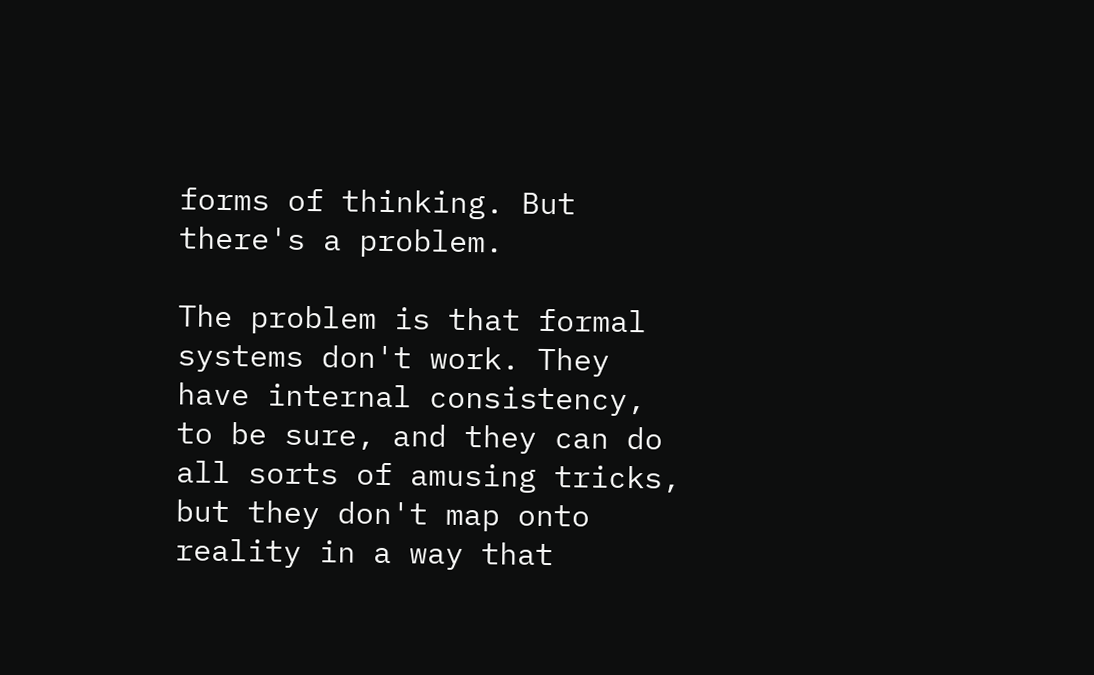forms of thinking. But there's a problem.

The problem is that formal systems don't work. They have internal consistency, to be sure, and they can do all sorts of amusing tricks, but they don't map onto reality in a way that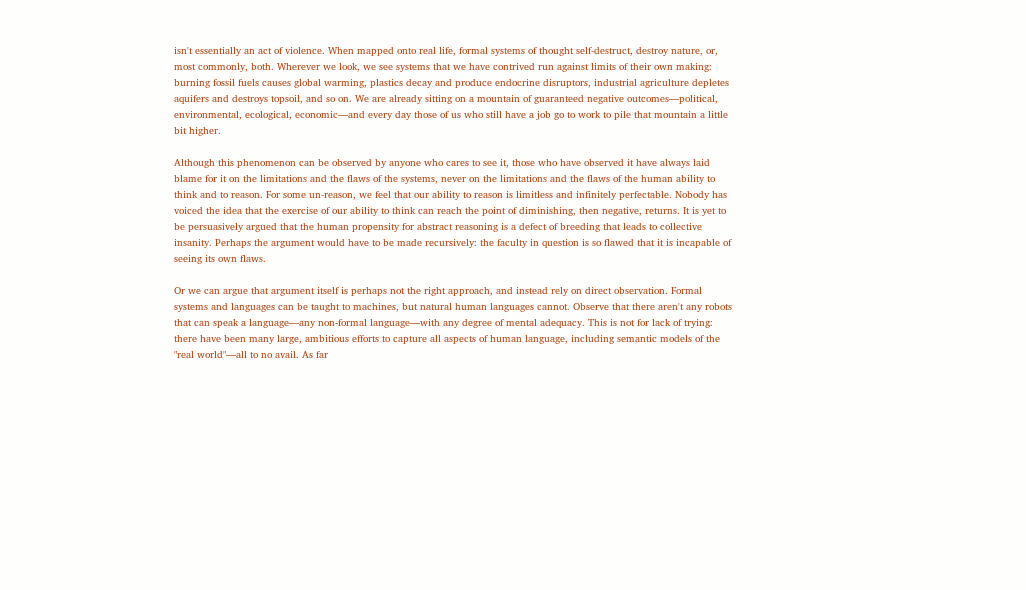isn't essentially an act of violence. When mapped onto real life, formal systems of thought self-destruct, destroy nature, or, most commonly, both. Wherever we look, we see systems that we have contrived run against limits of their own making: burning fossil fuels causes global warming, plastics decay and produce endocrine disruptors, industrial agriculture depletes aquifers and destroys topsoil, and so on. We are already sitting on a mountain of guaranteed negative outcomes—political, environmental, ecological, economic—and every day those of us who still have a job go to work to pile that mountain a little bit higher.

Although this phenomenon can be observed by anyone who cares to see it, those who have observed it have always laid blame for it on the limitations and the flaws of the systems, never on the limitations and the flaws of the human ability to think and to reason. For some un-reason, we feel that our ability to reason is limitless and infinitely perfectable. Nobody has voiced the idea that the exercise of our ability to think can reach the point of diminishing, then negative, returns. It is yet to be persuasively argued that the human propensity for abstract reasoning is a defect of breeding that leads to collective insanity. Perhaps the argument would have to be made recursively: the faculty in question is so flawed that it is incapable of seeing its own flaws.

Or we can argue that argument itself is perhaps not the right approach, and instead rely on direct observation. Formal systems and languages can be taught to machines, but natural human languages cannot. Observe that there aren't any robots that can speak a language—any non-formal language—with any degree of mental adequacy. This is not for lack of trying: there have been many large, ambitious efforts to capture all aspects of human language, including semantic models of the "real world"—all to no avail. As far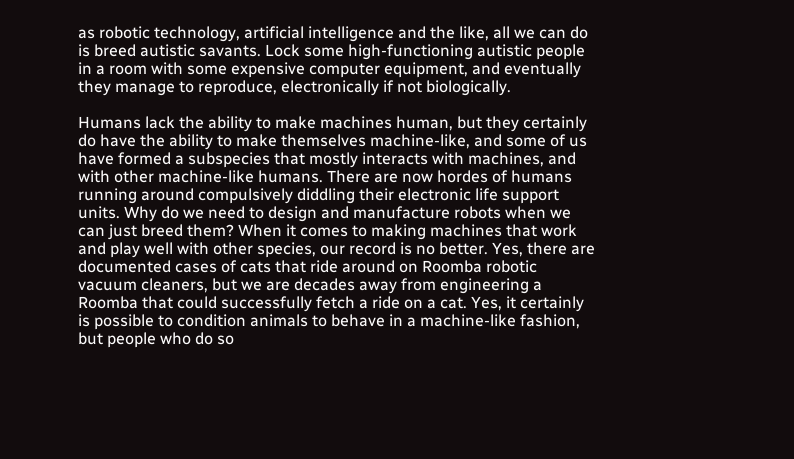as robotic technology, artificial intelligence and the like, all we can do is breed autistic savants. Lock some high-functioning autistic people in a room with some expensive computer equipment, and eventually they manage to reproduce, electronically if not biologically.

Humans lack the ability to make machines human, but they certainly do have the ability to make themselves machine-like, and some of us have formed a subspecies that mostly interacts with machines, and with other machine-like humans. There are now hordes of humans running around compulsively diddling their electronic life support units. Why do we need to design and manufacture robots when we can just breed them? When it comes to making machines that work and play well with other species, our record is no better. Yes, there are documented cases of cats that ride around on Roomba robotic vacuum cleaners, but we are decades away from engineering a Roomba that could successfully fetch a ride on a cat. Yes, it certainly is possible to condition animals to behave in a machine-like fashion, but people who do so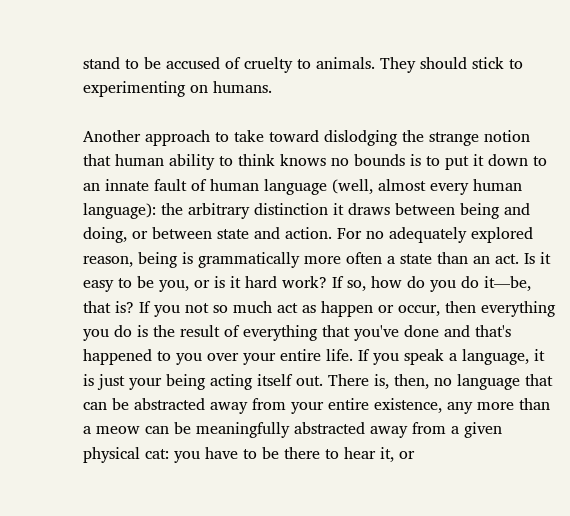stand to be accused of cruelty to animals. They should stick to experimenting on humans.

Another approach to take toward dislodging the strange notion that human ability to think knows no bounds is to put it down to an innate fault of human language (well, almost every human language): the arbitrary distinction it draws between being and doing, or between state and action. For no adequately explored reason, being is grammatically more often a state than an act. Is it easy to be you, or is it hard work? If so, how do you do it—be, that is? If you not so much act as happen or occur, then everything you do is the result of everything that you've done and that's happened to you over your entire life. If you speak a language, it is just your being acting itself out. There is, then, no language that can be abstracted away from your entire existence, any more than a meow can be meaningfully abstracted away from a given physical cat: you have to be there to hear it, or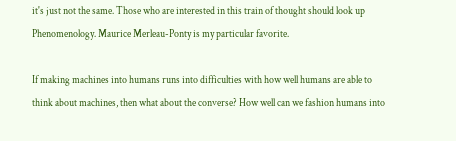it's just not the same. Those who are interested in this train of thought should look up Phenomenology. Maurice Merleau-Ponty is my particular favorite.

If making machines into humans runs into difficulties with how well humans are able to think about machines, then what about the converse? How well can we fashion humans into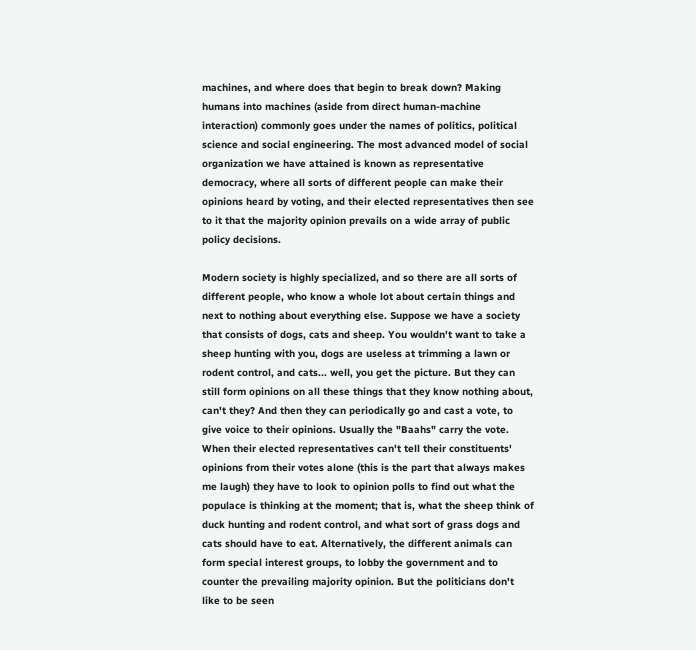machines, and where does that begin to break down? Making humans into machines (aside from direct human-machine interaction) commonly goes under the names of politics, political science and social engineering. The most advanced model of social organization we have attained is known as representative democracy, where all sorts of different people can make their opinions heard by voting, and their elected representatives then see to it that the majority opinion prevails on a wide array of public policy decisions.

Modern society is highly specialized, and so there are all sorts of different people, who know a whole lot about certain things and next to nothing about everything else. Suppose we have a society that consists of dogs, cats and sheep. You wouldn't want to take a sheep hunting with you, dogs are useless at trimming a lawn or rodent control, and cats... well, you get the picture. But they can still form opinions on all these things that they know nothing about, can't they? And then they can periodically go and cast a vote, to give voice to their opinions. Usually the "Baahs" carry the vote. When their elected representatives can't tell their constituents' opinions from their votes alone (this is the part that always makes me laugh) they have to look to opinion polls to find out what the populace is thinking at the moment; that is, what the sheep think of duck hunting and rodent control, and what sort of grass dogs and cats should have to eat. Alternatively, the different animals can form special interest groups, to lobby the government and to counter the prevailing majority opinion. But the politicians don't like to be seen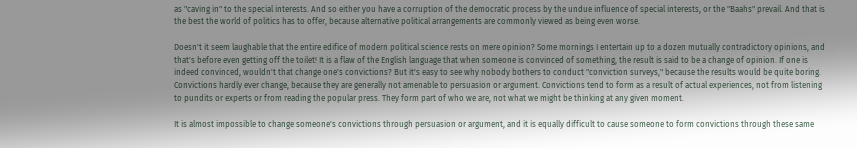as "caving in" to the special interests. And so either you have a corruption of the democratic process by the undue influence of special interests, or the "Baahs" prevail. And that is the best the world of politics has to offer, because alternative political arrangements are commonly viewed as being even worse.

Doesn't it seem laughable that the entire edifice of modern political science rests on mere opinion? Some mornings I entertain up to a dozen mutually contradictory opinions, and that's before even getting off the toilet! It is a flaw of the English language that when someone is convinced of something, the result is said to be a change of opinion. If one is indeed convinced, wouldn't that change one's convictions? But it's easy to see why nobody bothers to conduct "conviction surveys," because the results would be quite boring. Convictions hardly ever change, because they are generally not amenable to persuasion or argument. Convictions tend to form as a result of actual experiences, not from listening to pundits or experts or from reading the popular press. They form part of who we are, not what we might be thinking at any given moment.

It is almost impossible to change someone's convictions through persuasion or argument, and it is equally difficult to cause someone to form convictions through these same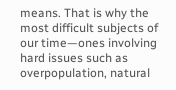means. That is why the most difficult subjects of our time—ones involving hard issues such as overpopulation, natural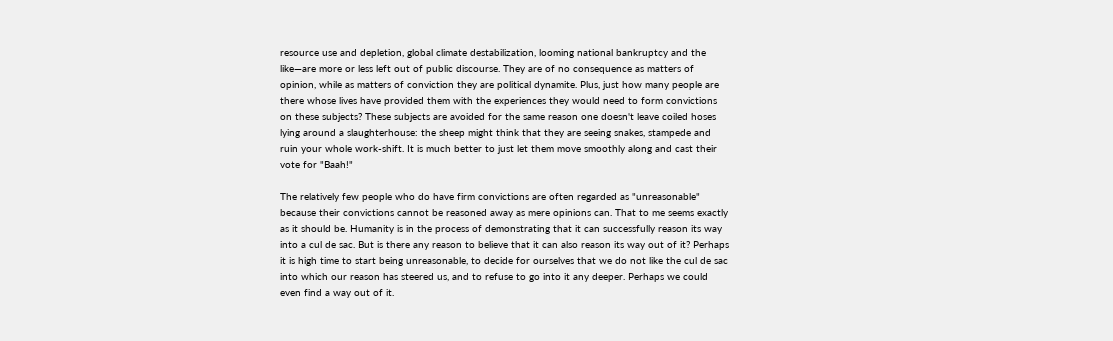resource use and depletion, global climate destabilization, looming national bankruptcy and the like—are more or less left out of public discourse. They are of no consequence as matters of opinion, while as matters of conviction they are political dynamite. Plus, just how many people are there whose lives have provided them with the experiences they would need to form convictions on these subjects? These subjects are avoided for the same reason one doesn't leave coiled hoses lying around a slaughterhouse: the sheep might think that they are seeing snakes, stampede and ruin your whole work-shift. It is much better to just let them move smoothly along and cast their vote for "Baah!"

The relatively few people who do have firm convictions are often regarded as "unreasonable" because their convictions cannot be reasoned away as mere opinions can. That to me seems exactly as it should be. Humanity is in the process of demonstrating that it can successfully reason its way into a cul de sac. But is there any reason to believe that it can also reason its way out of it? Perhaps it is high time to start being unreasonable, to decide for ourselves that we do not like the cul de sac into which our reason has steered us, and to refuse to go into it any deeper. Perhaps we could even find a way out of it.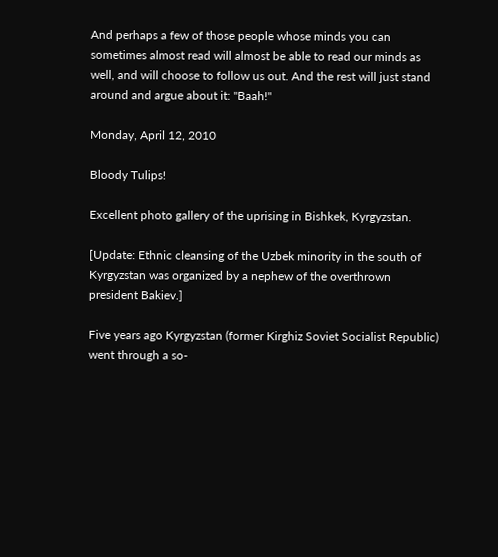And perhaps a few of those people whose minds you can sometimes almost read will almost be able to read our minds as well, and will choose to follow us out. And the rest will just stand around and argue about it: "Baah!"

Monday, April 12, 2010

Bloody Tulips!

Excellent photo gallery of the uprising in Bishkek, Kyrgyzstan.

[Update: Ethnic cleansing of the Uzbek minority in the south of Kyrgyzstan was organized by a nephew of the overthrown president Bakiev.]

Five years ago Kyrgyzstan (former Kirghiz Soviet Socialist Republic) went through a so-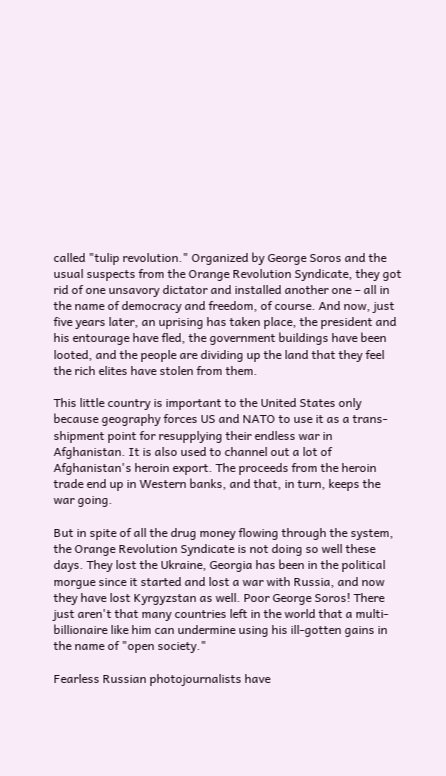called "tulip revolution." Organized by George Soros and the usual suspects from the Orange Revolution Syndicate, they got rid of one unsavory dictator and installed another one – all in the name of democracy and freedom, of course. And now, just five years later, an uprising has taken place, the president and his entourage have fled, the government buildings have been looted, and the people are dividing up the land that they feel the rich elites have stolen from them.

This little country is important to the United States only because geography forces US and NATO to use it as a trans-shipment point for resupplying their endless war in Afghanistan. It is also used to channel out a lot of Afghanistan's heroin export. The proceeds from the heroin trade end up in Western banks, and that, in turn, keeps the war going.

But in spite of all the drug money flowing through the system, the Orange Revolution Syndicate is not doing so well these days. They lost the Ukraine, Georgia has been in the political morgue since it started and lost a war with Russia, and now they have lost Kyrgyzstan as well. Poor George Soros! There just aren't that many countries left in the world that a multi-billionaire like him can undermine using his ill-gotten gains in the name of "open society."

Fearless Russian photojournalists have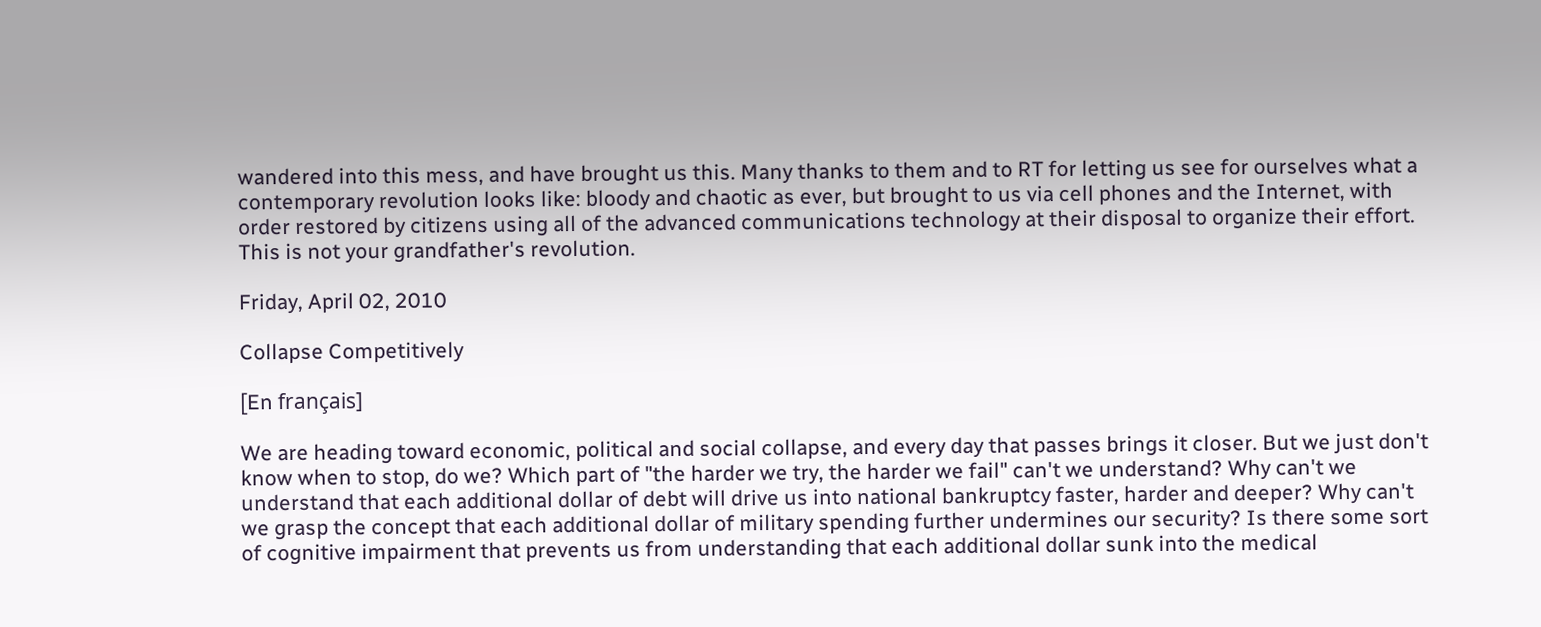wandered into this mess, and have brought us this. Many thanks to them and to RT for letting us see for ourselves what a contemporary revolution looks like: bloody and chaotic as ever, but brought to us via cell phones and the Internet, with order restored by citizens using all of the advanced communications technology at their disposal to organize their effort. This is not your grandfather's revolution.

Friday, April 02, 2010

Collapse Competitively

[En français]

We are heading toward economic, political and social collapse, and every day that passes brings it closer. But we just don't know when to stop, do we? Which part of "the harder we try, the harder we fail" can't we understand? Why can't we understand that each additional dollar of debt will drive us into national bankruptcy faster, harder and deeper? Why can't we grasp the concept that each additional dollar of military spending further undermines our security? Is there some sort of cognitive impairment that prevents us from understanding that each additional dollar sunk into the medical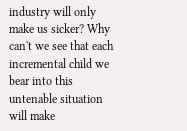industry will only make us sicker? Why can't we see that each incremental child we bear into this untenable situation will make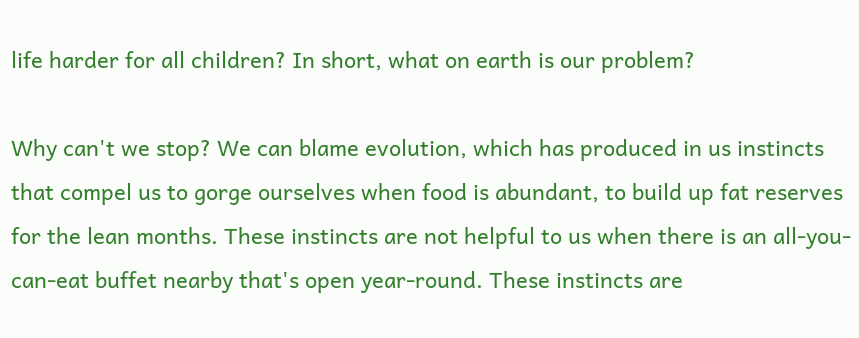life harder for all children? In short, what on earth is our problem?

Why can't we stop? We can blame evolution, which has produced in us instincts that compel us to gorge ourselves when food is abundant, to build up fat reserves for the lean months. These instincts are not helpful to us when there is an all-you-can-eat buffet nearby that's open year-round. These instincts are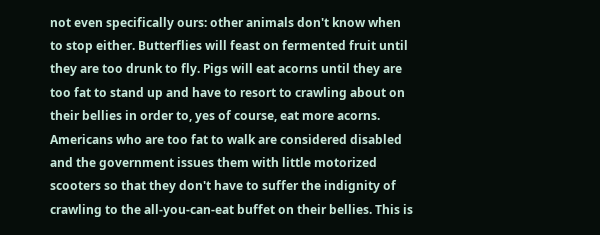not even specifically ours: other animals don't know when to stop either. Butterflies will feast on fermented fruit until they are too drunk to fly. Pigs will eat acorns until they are too fat to stand up and have to resort to crawling about on their bellies in order to, yes of course, eat more acorns. Americans who are too fat to walk are considered disabled and the government issues them with little motorized scooters so that they don't have to suffer the indignity of crawling to the all-you-can-eat buffet on their bellies. This is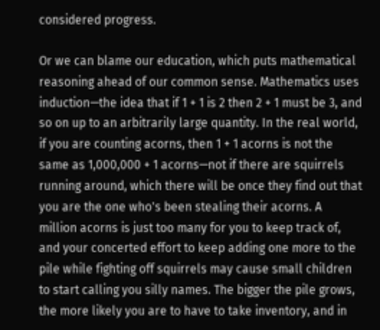considered progress.

Or we can blame our education, which puts mathematical reasoning ahead of our common sense. Mathematics uses induction—the idea that if 1 + 1 is 2 then 2 + 1 must be 3, and so on up to an arbitrarily large quantity. In the real world, if you are counting acorns, then 1 + 1 acorns is not the same as 1,000,000 + 1 acorns—not if there are squirrels running around, which there will be once they find out that you are the one who's been stealing their acorns. A million acorns is just too many for you to keep track of, and your concerted effort to keep adding one more to the pile while fighting off squirrels may cause small children to start calling you silly names. The bigger the pile grows, the more likely you are to have to take inventory, and in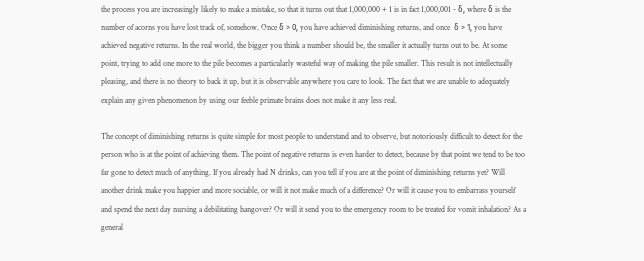the process you are increasingly likely to make a mistake, so that it turns out that 1,000,000 + 1 is in fact 1,000,001 - δ, where δ is the number of acorns you have lost track of, somehow. Once δ > 0, you have achieved diminishing returns, and once  δ > 1, you have achieved negative returns. In the real world, the bigger you think a number should be, the smaller it actually turns out to be. At some point, trying to add one more to the pile becomes a particularly wasteful way of making the pile smaller. This result is not intellectually pleasing, and there is no theory to back it up, but it is observable anywhere you care to look. The fact that we are unable to adequately explain any given phenomenon by using our feeble primate brains does not make it any less real.

The concept of diminishing returns is quite simple for most people to understand and to observe, but notoriously difficult to detect for the person who is at the point of achieving them. The point of negative returns is even harder to detect, because by that point we tend to be too far gone to detect much of anything. If you already had N drinks, can you tell if you are at the point of diminishing returns yet? Will another drink make you happier and more sociable, or will it not make much of a difference? Or will it cause you to embarrass yourself and spend the next day nursing a debilitating hangover? Or will it send you to the emergency room to be treated for vomit inhalation? As a general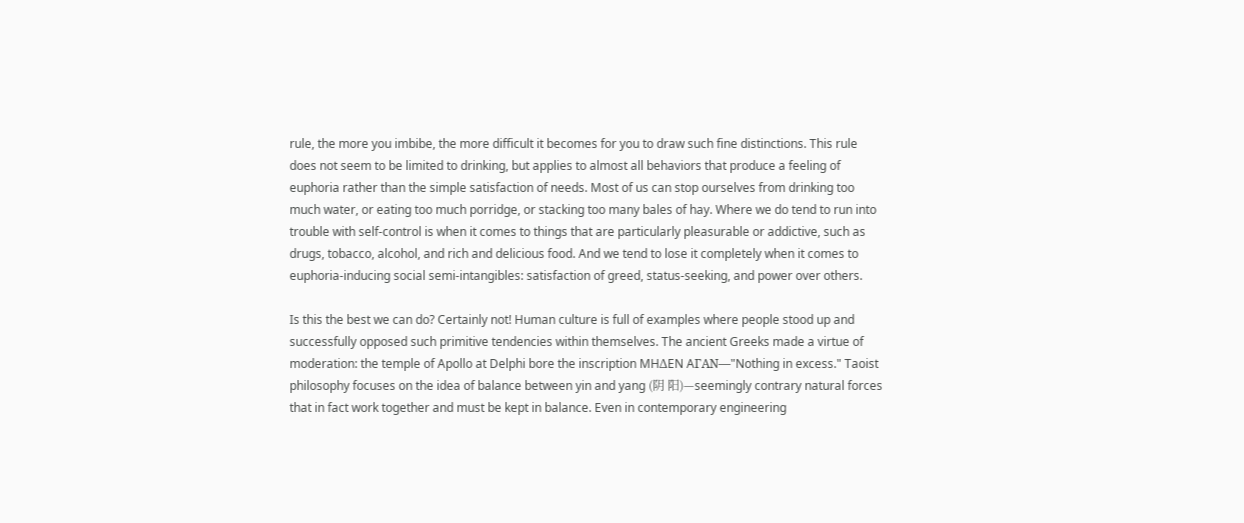rule, the more you imbibe, the more difficult it becomes for you to draw such fine distinctions. This rule does not seem to be limited to drinking, but applies to almost all behaviors that produce a feeling of euphoria rather than the simple satisfaction of needs. Most of us can stop ourselves from drinking too much water, or eating too much porridge, or stacking too many bales of hay. Where we do tend to run into trouble with self-control is when it comes to things that are particularly pleasurable or addictive, such as drugs, tobacco, alcohol, and rich and delicious food. And we tend to lose it completely when it comes to euphoria-inducing social semi-intangibles: satisfaction of greed, status-seeking, and power over others.

Is this the best we can do? Certainly not! Human culture is full of examples where people stood up and successfully opposed such primitive tendencies within themselves. The ancient Greeks made a virtue of moderation: the temple of Apollo at Delphi bore the inscription MHΔEN AΓAN—"Nothing in excess." Taoist philosophy focuses on the idea of balance between yin and yang (阴 阳)—seemingly contrary natural forces that in fact work together and must be kept in balance. Even in contemporary engineering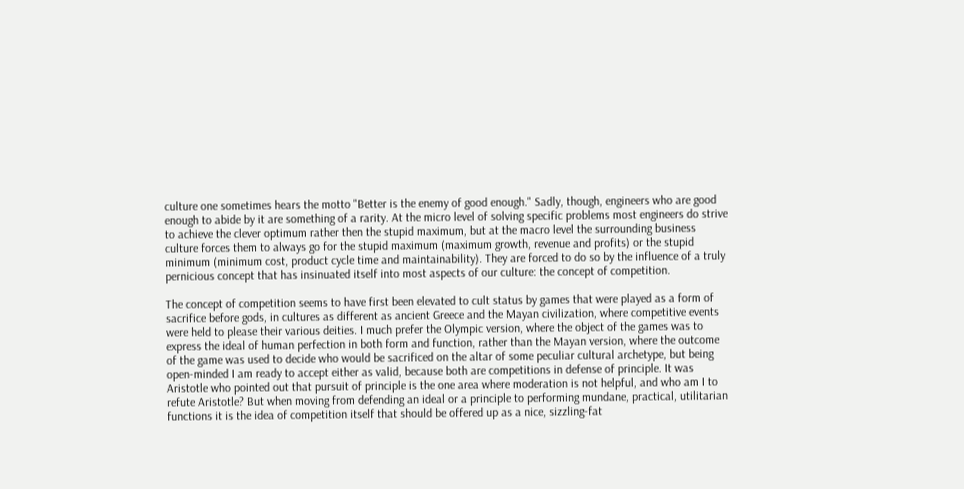culture one sometimes hears the motto "Better is the enemy of good enough." Sadly, though, engineers who are good enough to abide by it are something of a rarity. At the micro level of solving specific problems most engineers do strive to achieve the clever optimum rather then the stupid maximum, but at the macro level the surrounding business culture forces them to always go for the stupid maximum (maximum growth, revenue and profits) or the stupid minimum (minimum cost, product cycle time and maintainability). They are forced to do so by the influence of a truly pernicious concept that has insinuated itself into most aspects of our culture: the concept of competition.

The concept of competition seems to have first been elevated to cult status by games that were played as a form of sacrifice before gods, in cultures as different as ancient Greece and the Mayan civilization, where competitive events were held to please their various deities. I much prefer the Olympic version, where the object of the games was to express the ideal of human perfection in both form and function, rather than the Mayan version, where the outcome of the game was used to decide who would be sacrificed on the altar of some peculiar cultural archetype, but being open-minded I am ready to accept either as valid, because both are competitions in defense of principle. It was Aristotle who pointed out that pursuit of principle is the one area where moderation is not helpful, and who am I to refute Aristotle? But when moving from defending an ideal or a principle to performing mundane, practical, utilitarian functions it is the idea of competition itself that should be offered up as a nice, sizzling-fat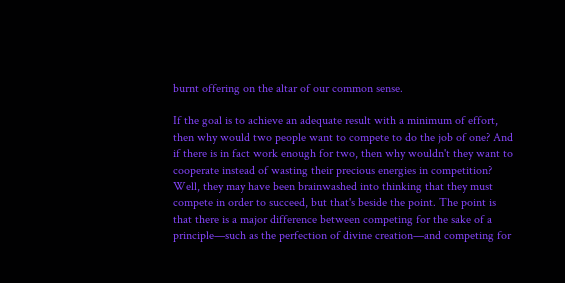burnt offering on the altar of our common sense.

If the goal is to achieve an adequate result with a minimum of effort, then why would two people want to compete to do the job of one? And if there is in fact work enough for two, then why wouldn't they want to cooperate instead of wasting their precious energies in competition? Well, they may have been brainwashed into thinking that they must compete in order to succeed, but that's beside the point. The point is that there is a major difference between competing for the sake of a principle—such as the perfection of divine creation—and competing for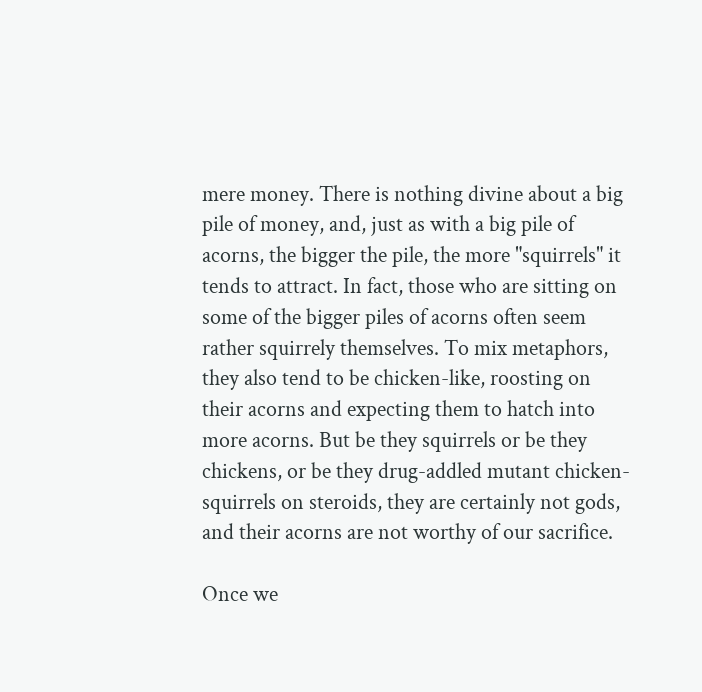mere money. There is nothing divine about a big pile of money, and, just as with a big pile of acorns, the bigger the pile, the more "squirrels" it tends to attract. In fact, those who are sitting on some of the bigger piles of acorns often seem rather squirrely themselves. To mix metaphors, they also tend to be chicken-like, roosting on their acorns and expecting them to hatch into more acorns. But be they squirrels or be they chickens, or be they drug-addled mutant chicken-squirrels on steroids, they are certainly not gods, and their acorns are not worthy of our sacrifice.

Once we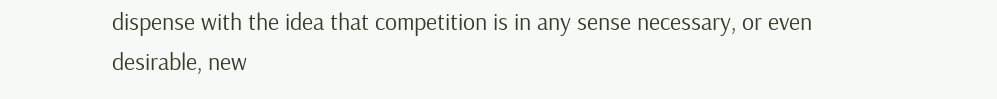dispense with the idea that competition is in any sense necessary, or even desirable, new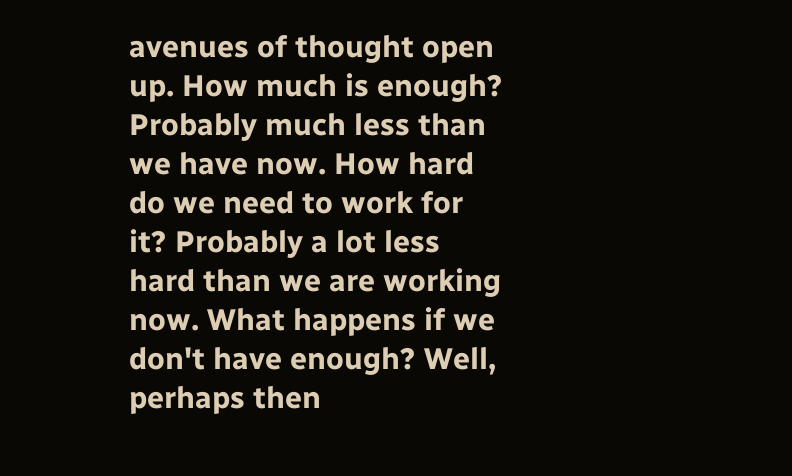avenues of thought open up. How much is enough? Probably much less than we have now. How hard do we need to work for it? Probably a lot less hard than we are working now. What happens if we don't have enough? Well, perhaps then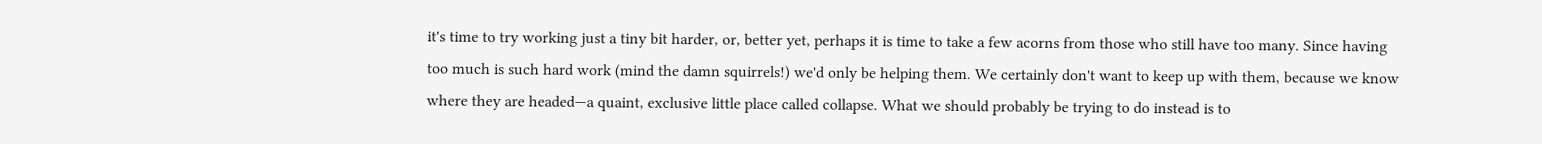it's time to try working just a tiny bit harder, or, better yet, perhaps it is time to take a few acorns from those who still have too many. Since having too much is such hard work (mind the damn squirrels!) we'd only be helping them. We certainly don't want to keep up with them, because we know where they are headed—a quaint, exclusive little place called collapse. What we should probably be trying to do instead is to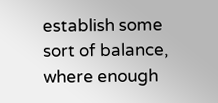establish some sort of balance, where enough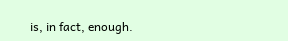is, in fact, enough.